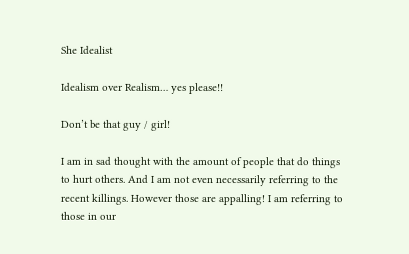She Idealist

Idealism over Realism… yes please!!

Don’t be that guy / girl!

I am in sad thought with the amount of people that do things to hurt others. And I am not even necessarily referring to the recent killings. However those are appalling! I am referring to those in our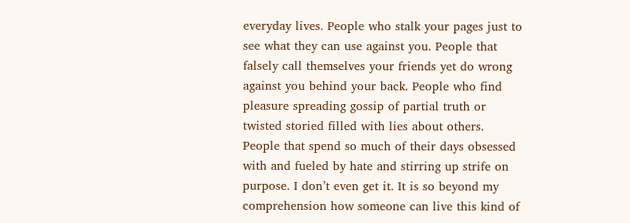everyday lives. People who stalk your pages just to see what they can use against you. People that falsely call themselves your friends yet do wrong against you behind your back. People who find pleasure spreading gossip of partial truth or twisted storied filled with lies about others. People that spend so much of their days obsessed with and fueled by hate and stirring up strife on purpose. I don’t even get it. It is so beyond my comprehension how someone can live this kind of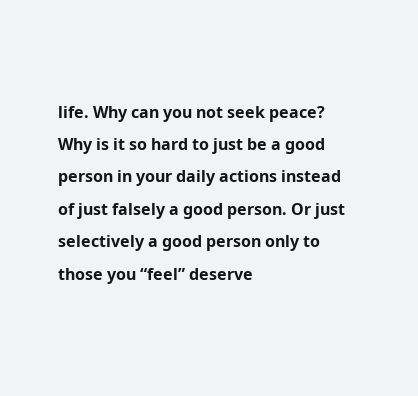life. Why can you not seek peace? Why is it so hard to just be a good person in your daily actions instead of just falsely a good person. Or just selectively a good person only to those you “feel” deserve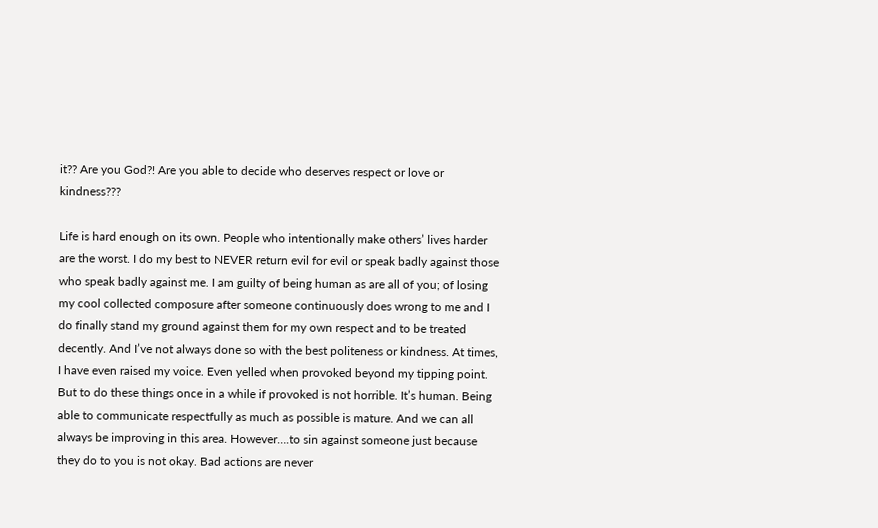it?? Are you God?! Are you able to decide who deserves respect or love or kindness???

Life is hard enough on its own. People who intentionally make others’ lives harder are the worst. I do my best to NEVER return evil for evil or speak badly against those who speak badly against me. I am guilty of being human as are all of you; of losing my cool collected composure after someone continuously does wrong to me and I do finally stand my ground against them for my own respect and to be treated decently. And I’ve not always done so with the best politeness or kindness. At times, I have even raised my voice. Even yelled when provoked beyond my tipping point. But to do these things once in a while if provoked is not horrible. It’s human. Being able to communicate respectfully as much as possible is mature. And we can all always be improving in this area. However….to sin against someone just because they do to you is not okay. Bad actions are never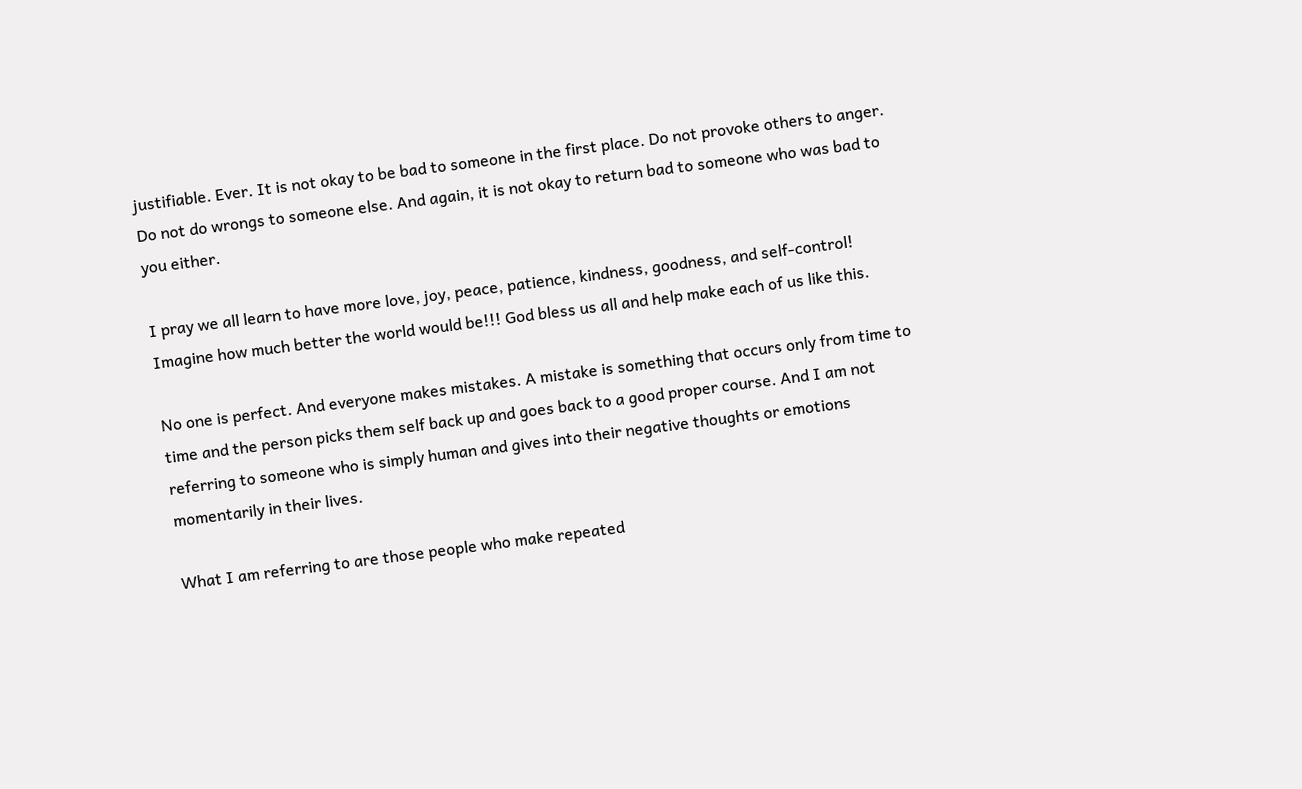justifiable. Ever. It is not okay to be bad to someone in the first place. Do not provoke others to anger. Do not do wrongs to someone else. And again, it is not okay to return bad to someone who was bad to you either.

I pray we all learn to have more love, joy, peace, patience, kindness, goodness, and self-control! Imagine how much better the world would be!!! God bless us all and help make each of us like this.

No one is perfect. And everyone makes mistakes. A mistake is something that occurs only from time to time and the person picks them self back up and goes back to a good proper course. And I am not referring to someone who is simply human and gives into their negative thoughts or emotions momentarily in their lives.

What I am referring to are those people who make repeated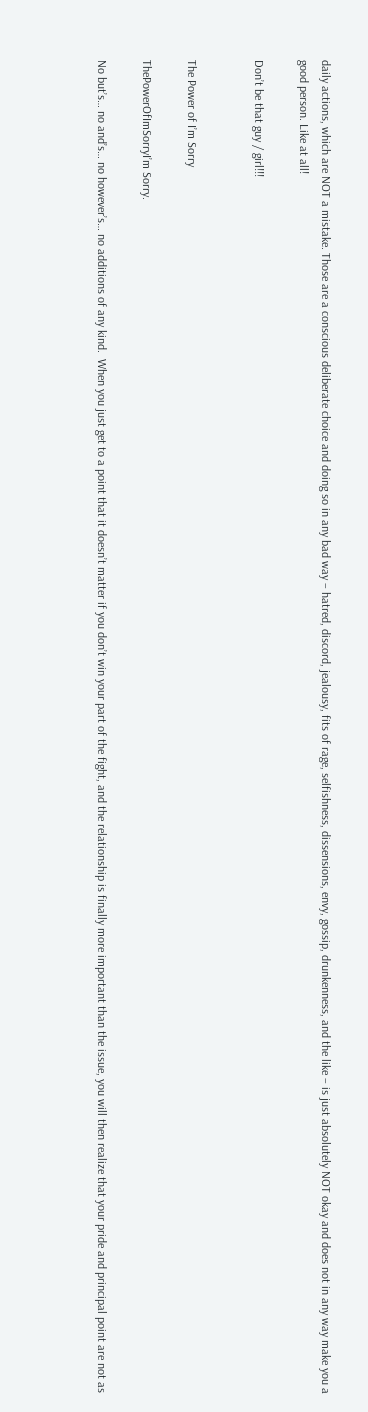daily actions, which are NOT a mistake. Those are a conscious deliberate choice and doing so in any bad way – hatred, discord, jealousy, fits of rage, selfishness, dissensions, envy, gossip, drunkenness, and the like – is just absolutely NOT okay and does not in any way make you a good person. Like at all!

Don’t be that guy / girl!!!


The Power of I’m Sorry

ThePowerOfImSorryI’m Sorry.

No but’s… no and’s… no however’s… no additions of any kind.  When you just get to a point that it doesn’t matter if you don’t win your part of the fight, and the relationship is finally more important than the issue, you will then realize that your pride and principal point are not as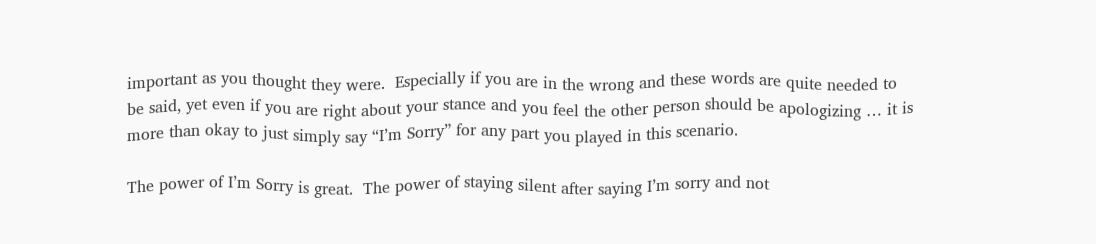important as you thought they were.  Especially if you are in the wrong and these words are quite needed to be said, yet even if you are right about your stance and you feel the other person should be apologizing … it is more than okay to just simply say “I’m Sorry” for any part you played in this scenario.

The power of I’m Sorry is great.  The power of staying silent after saying I’m sorry and not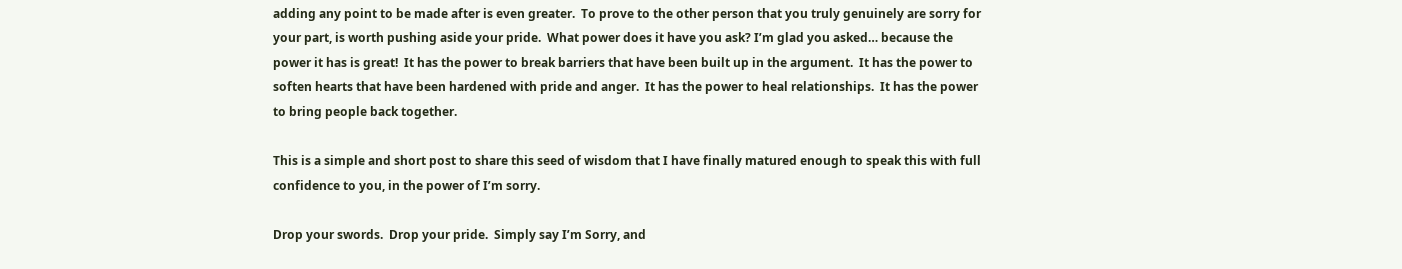adding any point to be made after is even greater.  To prove to the other person that you truly genuinely are sorry for your part, is worth pushing aside your pride.  What power does it have you ask? I’m glad you asked… because the power it has is great!  It has the power to break barriers that have been built up in the argument.  It has the power to soften hearts that have been hardened with pride and anger.  It has the power to heal relationships.  It has the power to bring people back together.

This is a simple and short post to share this seed of wisdom that I have finally matured enough to speak this with full confidence to you, in the power of I’m sorry.

Drop your swords.  Drop your pride.  Simply say I’m Sorry, and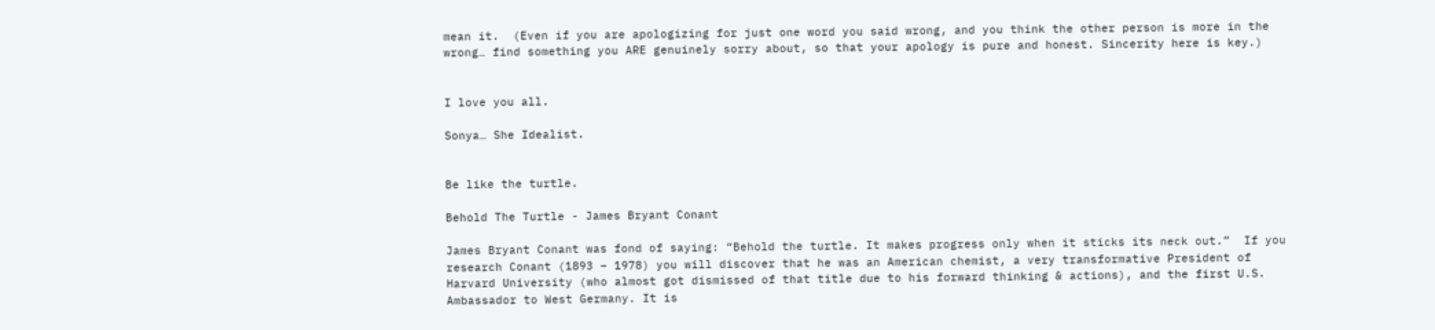mean it.  (Even if you are apologizing for just one word you said wrong, and you think the other person is more in the wrong… find something you ARE genuinely sorry about, so that your apology is pure and honest. Sincerity here is key.)


I love you all.

Sonya… She Idealist.


Be like the turtle.

Behold The Turtle - James Bryant Conant

James Bryant Conant was fond of saying: “Behold the turtle. It makes progress only when it sticks its neck out.”  If you research Conant (1893 – 1978) you will discover that he was an American chemist, a very transformative President of Harvard University (who almost got dismissed of that title due to his forward thinking & actions), and the first U.S. Ambassador to West Germany. It is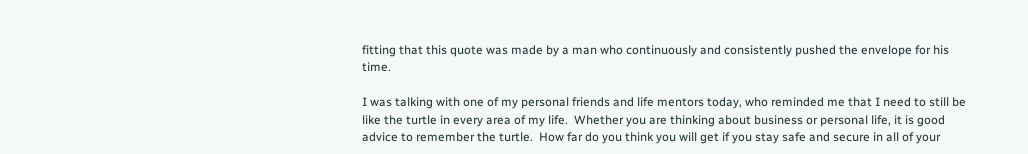fitting that this quote was made by a man who continuously and consistently pushed the envelope for his time.

I was talking with one of my personal friends and life mentors today, who reminded me that I need to still be like the turtle in every area of my life.  Whether you are thinking about business or personal life, it is good advice to remember the turtle.  How far do you think you will get if you stay safe and secure in all of your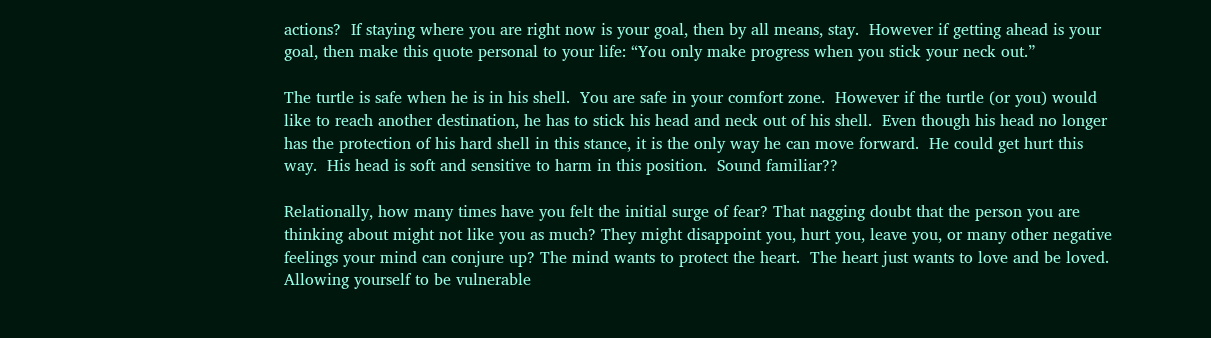actions?  If staying where you are right now is your goal, then by all means, stay.  However if getting ahead is your goal, then make this quote personal to your life: “You only make progress when you stick your neck out.”

The turtle is safe when he is in his shell.  You are safe in your comfort zone.  However if the turtle (or you) would like to reach another destination, he has to stick his head and neck out of his shell.  Even though his head no longer has the protection of his hard shell in this stance, it is the only way he can move forward.  He could get hurt this way.  His head is soft and sensitive to harm in this position.  Sound familiar??

Relationally, how many times have you felt the initial surge of fear? That nagging doubt that the person you are thinking about might not like you as much? They might disappoint you, hurt you, leave you, or many other negative feelings your mind can conjure up? The mind wants to protect the heart.  The heart just wants to love and be loved.  Allowing yourself to be vulnerable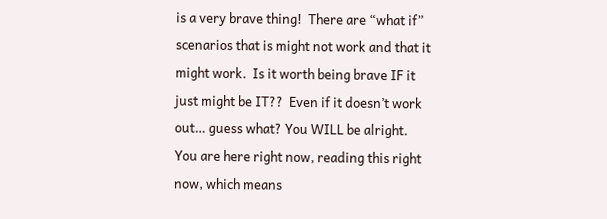is a very brave thing!  There are “what if” scenarios that is might not work and that it might work.  Is it worth being brave IF it just might be IT??  Even if it doesn’t work out… guess what? You WILL be alright.  You are here right now, reading this right now, which means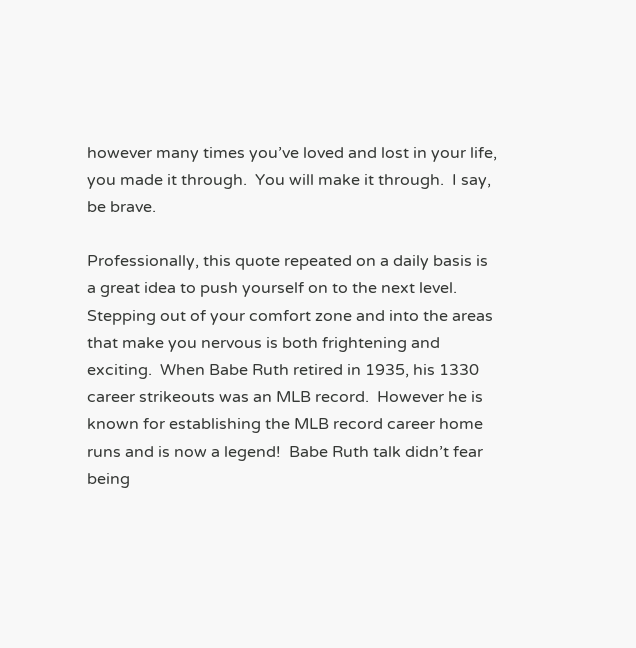however many times you’ve loved and lost in your life, you made it through.  You will make it through.  I say, be brave.

Professionally, this quote repeated on a daily basis is a great idea to push yourself on to the next level.  Stepping out of your comfort zone and into the areas that make you nervous is both frightening and exciting.  When Babe Ruth retired in 1935, his 1330 career strikeouts was an MLB record.  However he is known for establishing the MLB record career home runs and is now a legend!  Babe Ruth talk didn’t fear being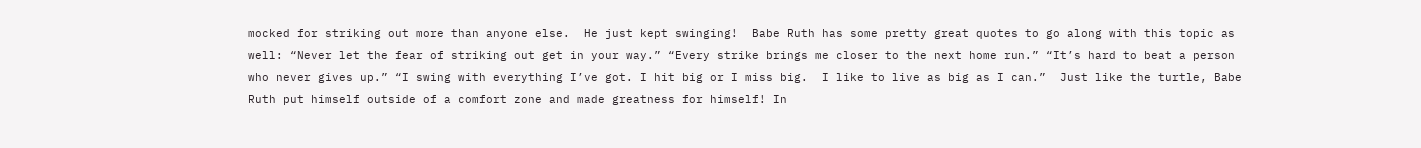mocked for striking out more than anyone else.  He just kept swinging!  Babe Ruth has some pretty great quotes to go along with this topic as well: “Never let the fear of striking out get in your way.” “Every strike brings me closer to the next home run.” “It’s hard to beat a person who never gives up.” “I swing with everything I’ve got. I hit big or I miss big.  I like to live as big as I can.”  Just like the turtle, Babe Ruth put himself outside of a comfort zone and made greatness for himself! In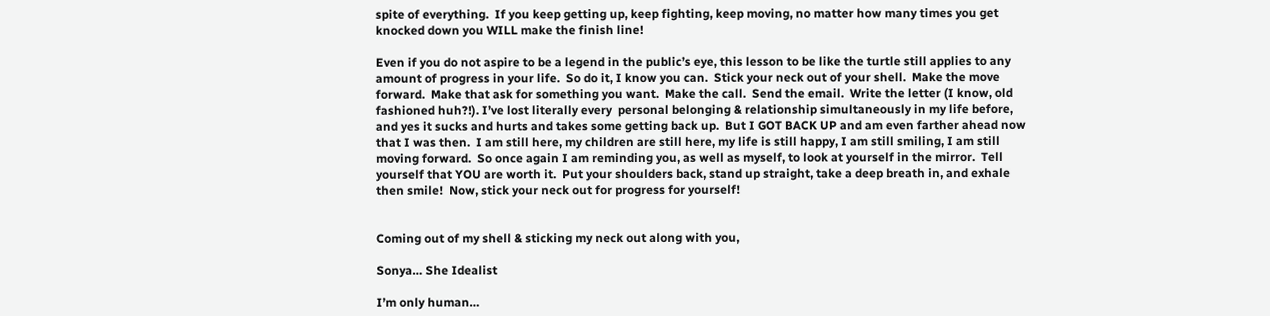spite of everything.  If you keep getting up, keep fighting, keep moving, no matter how many times you get knocked down you WILL make the finish line!

Even if you do not aspire to be a legend in the public’s eye, this lesson to be like the turtle still applies to any amount of progress in your life.  So do it, I know you can.  Stick your neck out of your shell.  Make the move forward.  Make that ask for something you want.  Make the call.  Send the email.  Write the letter (I know, old fashioned huh?!). I’ve lost literally every  personal belonging & relationship simultaneously in my life before, and yes it sucks and hurts and takes some getting back up.  But I GOT BACK UP and am even farther ahead now that I was then.  I am still here, my children are still here, my life is still happy, I am still smiling, I am still moving forward.  So once again I am reminding you, as well as myself, to look at yourself in the mirror.  Tell yourself that YOU are worth it.  Put your shoulders back, stand up straight, take a deep breath in, and exhale then smile!  Now, stick your neck out for progress for yourself!


Coming out of my shell & sticking my neck out along with you,

Sonya… She Idealist

I’m only human…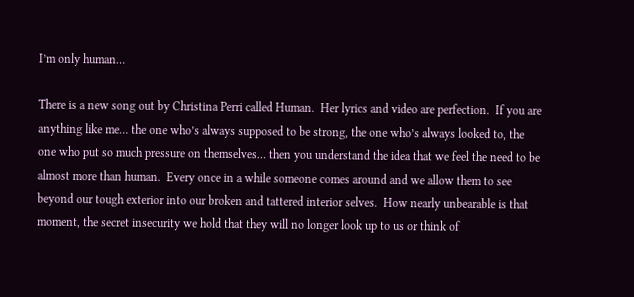I’m only human…

There is a new song out by Christina Perri called Human.  Her lyrics and video are perfection.  If you are anything like me… the one who’s always supposed to be strong, the one who’s always looked to, the one who put so much pressure on themselves… then you understand the idea that we feel the need to be almost more than human.  Every once in a while someone comes around and we allow them to see beyond our tough exterior into our broken and tattered interior selves.  How nearly unbearable is that moment, the secret insecurity we hold that they will no longer look up to us or think of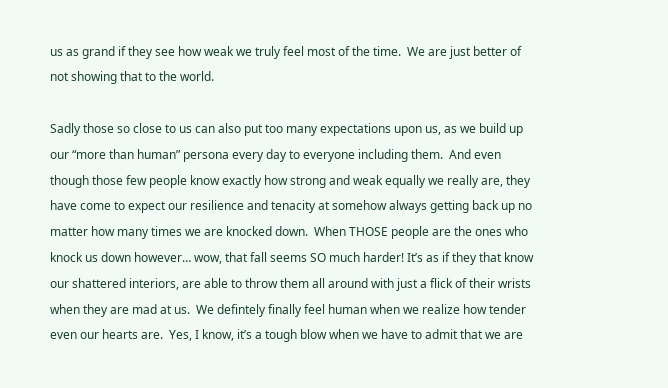us as grand if they see how weak we truly feel most of the time.  We are just better of not showing that to the world.

Sadly those so close to us can also put too many expectations upon us, as we build up our “more than human” persona every day to everyone including them.  And even though those few people know exactly how strong and weak equally we really are, they have come to expect our resilience and tenacity at somehow always getting back up no matter how many times we are knocked down.  When THOSE people are the ones who knock us down however… wow, that fall seems SO much harder! It’s as if they that know our shattered interiors, are able to throw them all around with just a flick of their wrists when they are mad at us.  We defintely finally feel human when we realize how tender even our hearts are.  Yes, I know, it’s a tough blow when we have to admit that we are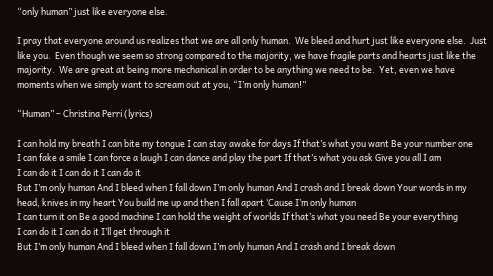“only human” just like everyone else.

I pray that everyone around us realizes that we are all only human.  We bleed and hurt just like everyone else.  Just like you.  Even though we seem so strong compared to the majority, we have fragile parts and hearts just like the majority.  We are great at being more mechanical in order to be anything we need to be.  Yet, even we have moments when we simply want to scream out at you, “I’m only human!”

“Human” – Christina Perri (lyrics)

I can hold my breath I can bite my tongue I can stay awake for days If that’s what you want Be your number one
I can fake a smile I can force a laugh I can dance and play the part If that’s what you ask Give you all I am
I can do it I can do it I can do it
But I’m only human And I bleed when I fall down I’m only human And I crash and I break down Your words in my head, knives in my heart You build me up and then I fall apart ‘Cause I’m only human
I can turn it on Be a good machine I can hold the weight of worlds If that’s what you need Be your everything
I can do it I can do it I’ll get through it
But I’m only human And I bleed when I fall down I’m only human And I crash and I break down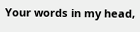Your words in my head,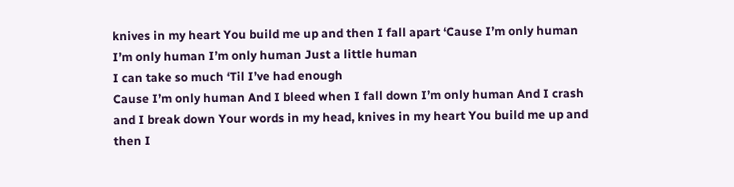knives in my heart You build me up and then I fall apart ‘Cause I’m only human
I’m only human I’m only human Just a little human
I can take so much ‘Til I’ve had enough
Cause I’m only human And I bleed when I fall down I’m only human And I crash and I break down Your words in my head, knives in my heart You build me up and then I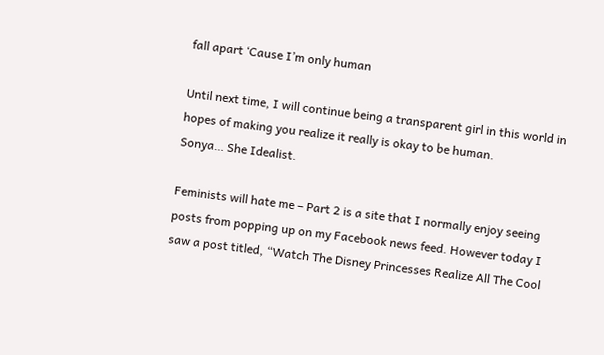fall apart ‘Cause I’m only human

Until next time, I will continue being a transparent girl in this world in hopes of making you realize it really is okay to be human.
Sonya… She Idealist.

Feminists will hate me – Part 2 is a site that I normally enjoy seeing posts from popping up on my Facebook news feed. However today I saw a post titled, “Watch The Disney Princesses Realize All The Cool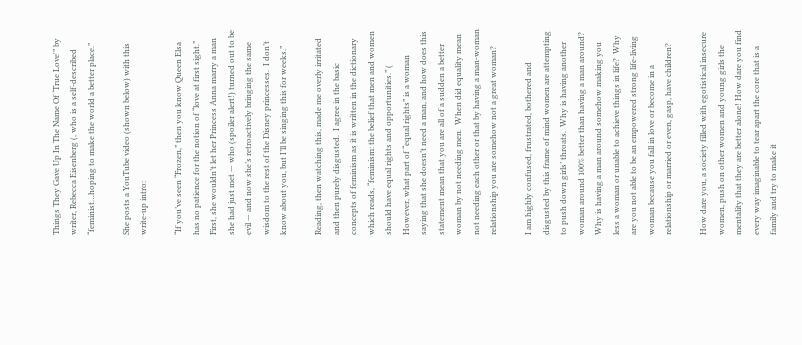Things They Gave Up In The Name Of ‘True Love'” by writer, Rebecca Eisenberg (, who is a self-described “feminist…hoping to make the world a better place.”

She posts a YouTube video (shown below) with this write-up intro:

“If you’ve seen “Frozen,” then you know Queen Elsa has no patience for the notion of “love at first sight.” First, she wouldn’t let her Princess Anna marry a man she had just met — who (spoiler alert!) turned out to be evil — and now she’s retroactively bringing the same wisdom to the rest of the Disney princesses.  I don’t know about you, but I’ll be singing this for weeks.”

Reading, then watching this, made me overly irritated and then purely disgusted.  I agree in the basic concepts of feminism as it is written in the dictionary which reads, “feminism: the belief that men and women should have equal rights and opportunities.” ( However, what part of “equal rights” is a woman saying that she doesn’t need a man, and how does this statement mean that you are all of a sudden a better woman by not needing men.  When did equality mean not needing each other or that by having a man-woman relationship you are somehow not a great woman?

I am highly confused, frustrated, bothered and disgusted by this frame of mind women are attempting to push down girls’ throats.  Why is having another woman around 100% better than having a man around?  Why is having a man around somehow making you less a woman or unable to achieve things in life?  Why are you not able to be an empowered strong life-living woman because you fall in love or become in a relationship or married or even, gasp, have children?

How dare you, a society filled with egotistical insecure women, push on other women and young girls the mentality that they are better alone! How dare you find every way imaginable to tear apart the core that is a family and try to make it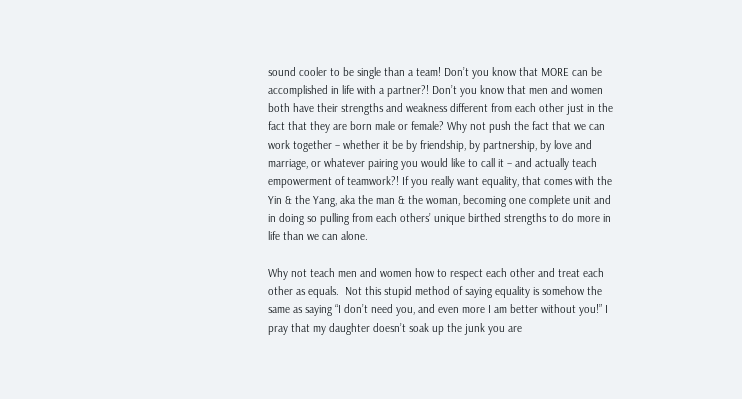sound cooler to be single than a team! Don’t you know that MORE can be accomplished in life with a partner?! Don’t you know that men and women both have their strengths and weakness different from each other just in the fact that they are born male or female? Why not push the fact that we can work together – whether it be by friendship, by partnership, by love and marriage, or whatever pairing you would like to call it – and actually teach empowerment of teamwork?! If you really want equality, that comes with the Yin & the Yang, aka the man & the woman, becoming one complete unit and in doing so pulling from each others’ unique birthed strengths to do more in life than we can alone.

Why not teach men and women how to respect each other and treat each other as equals.  Not this stupid method of saying equality is somehow the same as saying “I don’t need you, and even more I am better without you!” I pray that my daughter doesn’t soak up the junk you are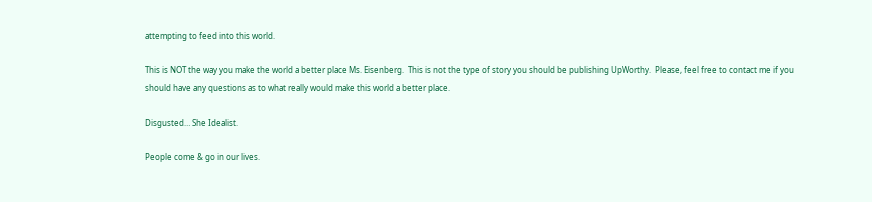attempting to feed into this world.

This is NOT the way you make the world a better place Ms. Eisenberg.  This is not the type of story you should be publishing UpWorthy.  Please, feel free to contact me if you should have any questions as to what really would make this world a better place.

Disgusted… She Idealist.

People come & go in our lives.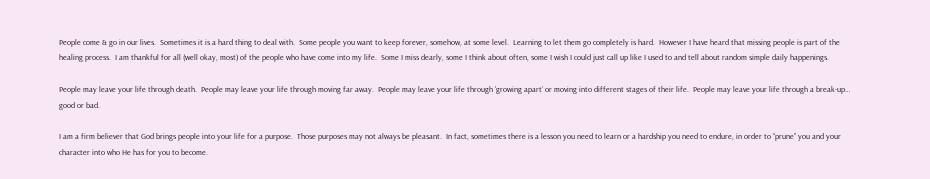People come & go in our lives.  Sometimes it is a hard thing to deal with.  Some people you want to keep forever, somehow, at some level.  Learning to let them go completely is hard.  However I have heard that missing people is part of the healing process.  I am thankful for all (well okay, most) of the people who have come into my life.  Some I miss dearly, some I think about often, some I wish I could just call up like I used to and tell about random simple daily happenings.

People may leave your life through death.  People may leave your life through moving far away.  People may leave your life through ‘growing apart’ or moving into different stages of their life.  People may leave your life through a break-up… good or bad.

I am a firm believer that God brings people into your life for a purpose.  Those purposes may not always be pleasant.  In fact, sometimes there is a lesson you need to learn or a hardship you need to endure, in order to “prune” you and your character into who He has for you to become.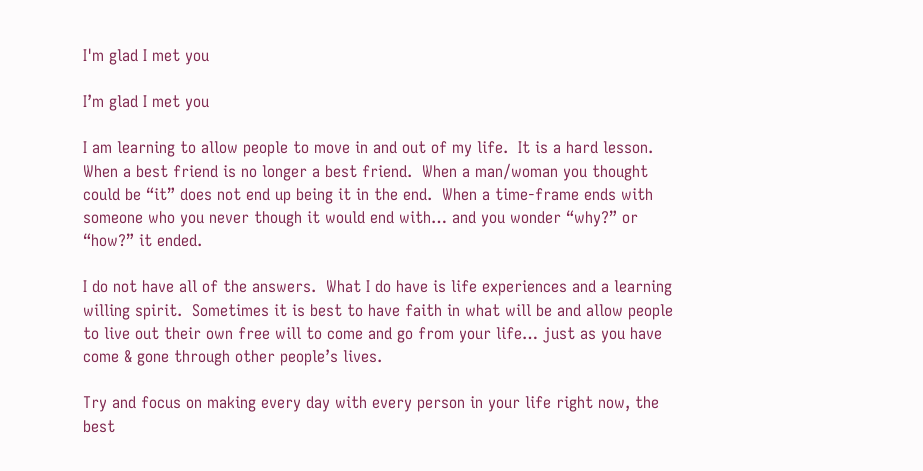I'm glad I met you

I’m glad I met you

I am learning to allow people to move in and out of my life.  It is a hard lesson.  When a best friend is no longer a best friend.  When a man/woman you thought could be “it” does not end up being it in the end.  When a time-frame ends with someone who you never though it would end with… and you wonder “why?” or “how?” it ended.

I do not have all of the answers.  What I do have is life experiences and a learning willing spirit.  Sometimes it is best to have faith in what will be and allow people to live out their own free will to come and go from your life… just as you have come & gone through other people’s lives.

Try and focus on making every day with every person in your life right now, the best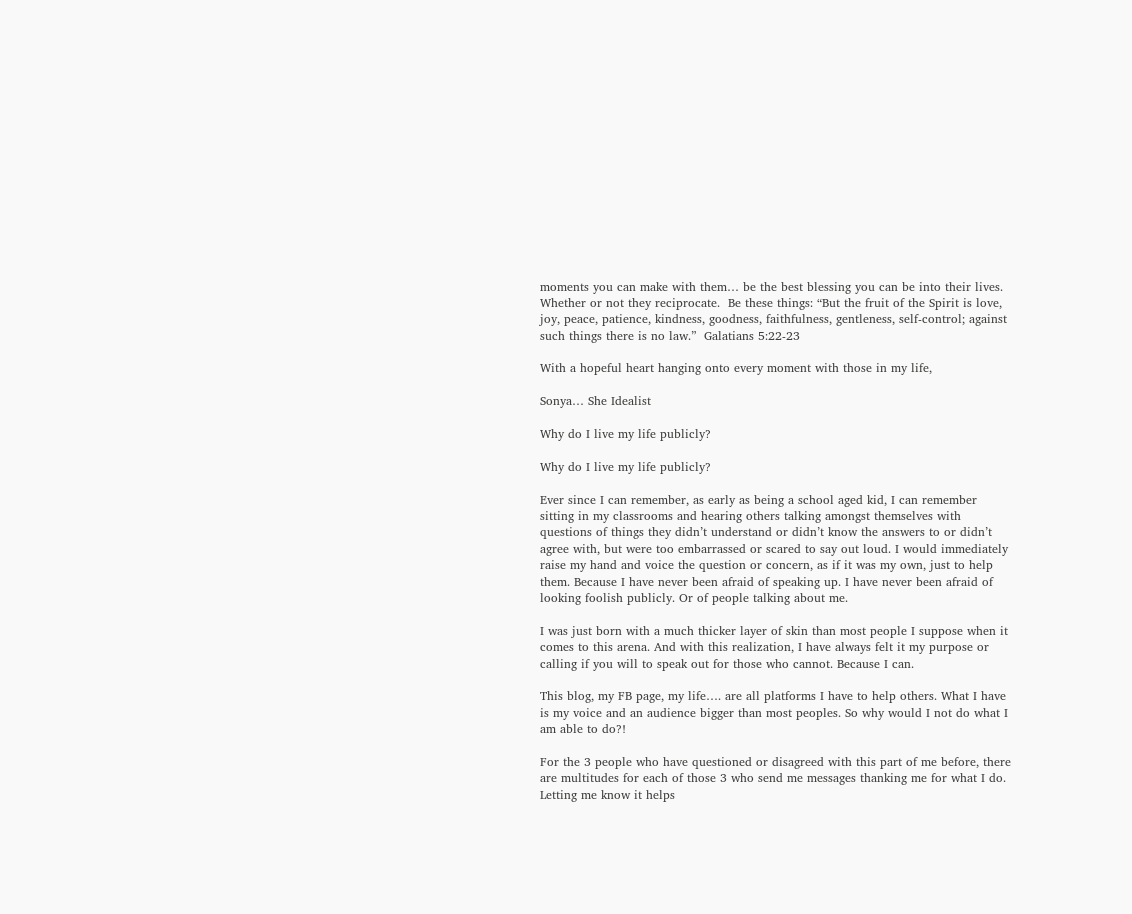moments you can make with them… be the best blessing you can be into their lives.  Whether or not they reciprocate.  Be these things: “But the fruit of the Spirit is love, joy, peace, patience, kindness, goodness, faithfulness, gentleness, self-control; against such things there is no law.”  Galatians 5:22-23

With a hopeful heart hanging onto every moment with those in my life,

Sonya… She Idealist

Why do I live my life publicly?

Why do I live my life publicly?

Ever since I can remember, as early as being a school aged kid, I can remember sitting in my classrooms and hearing others talking amongst themselves with questions of things they didn’t understand or didn’t know the answers to or didn’t agree with, but were too embarrassed or scared to say out loud. I would immediately raise my hand and voice the question or concern, as if it was my own, just to help them. Because I have never been afraid of speaking up. I have never been afraid of looking foolish publicly. Or of people talking about me.

I was just born with a much thicker layer of skin than most people I suppose when it comes to this arena. And with this realization, I have always felt it my purpose or calling if you will to speak out for those who cannot. Because I can.

This blog, my FB page, my life…. are all platforms I have to help others. What I have is my voice and an audience bigger than most peoples. So why would I not do what I am able to do?!

For the 3 people who have questioned or disagreed with this part of me before, there are multitudes for each of those 3 who send me messages thanking me for what I do. Letting me know it helps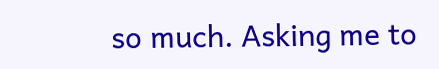so much. Asking me to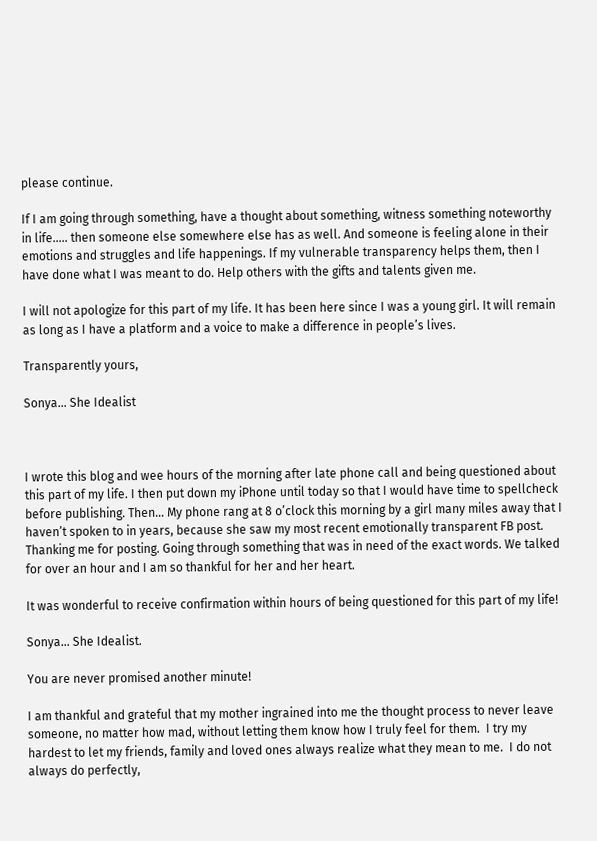please continue.

If I am going through something, have a thought about something, witness something noteworthy in life….. then someone else somewhere else has as well. And someone is feeling alone in their emotions and struggles and life happenings. If my vulnerable transparency helps them, then I have done what I was meant to do. Help others with the gifts and talents given me.

I will not apologize for this part of my life. It has been here since I was a young girl. It will remain as long as I have a platform and a voice to make a difference in people’s lives.

Transparently yours,

Sonya… She Idealist



I wrote this blog and wee hours of the morning after late phone call and being questioned about this part of my life. I then put down my iPhone until today so that I would have time to spellcheck before publishing. Then… My phone rang at 8 o’clock this morning by a girl many miles away that I haven’t spoken to in years, because she saw my most recent emotionally transparent FB post. Thanking me for posting. Going through something that was in need of the exact words. We talked for over an hour and I am so thankful for her and her heart.

It was wonderful to receive confirmation within hours of being questioned for this part of my life!

Sonya… She Idealist.

You are never promised another minute!

I am thankful and grateful that my mother ingrained into me the thought process to never leave someone, no matter how mad, without letting them know how I truly feel for them.  I try my hardest to let my friends, family and loved ones always realize what they mean to me.  I do not always do perfectly,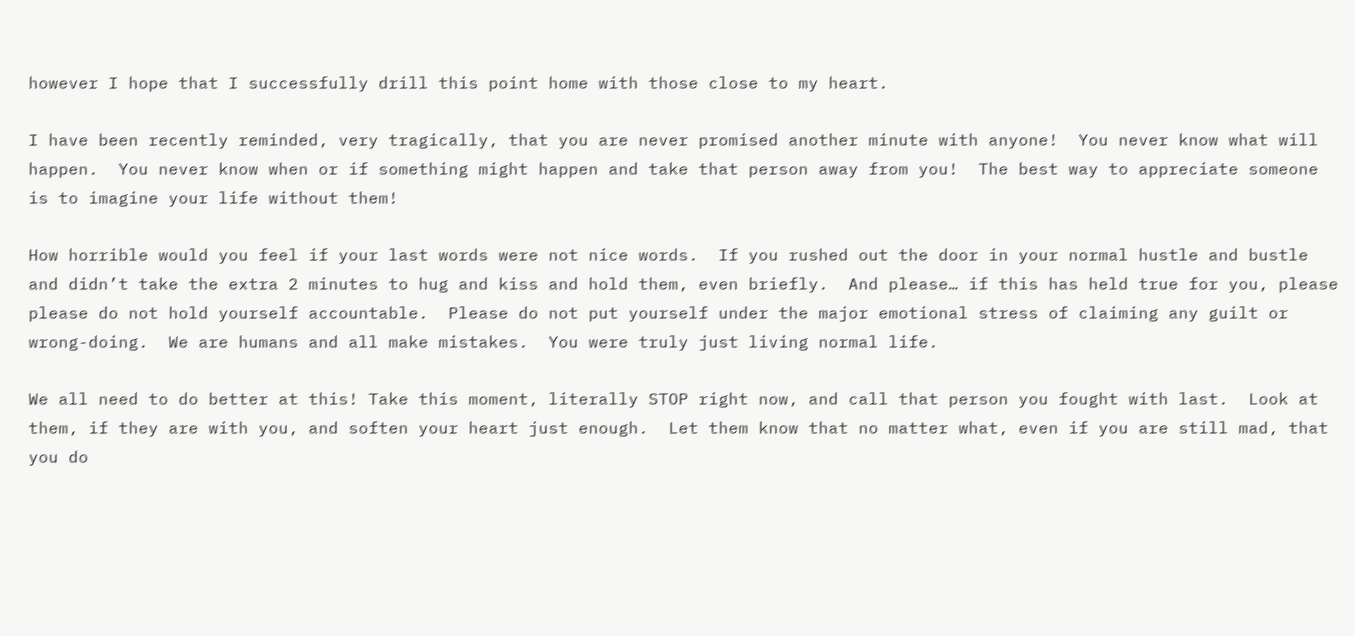however I hope that I successfully drill this point home with those close to my heart.

I have been recently reminded, very tragically, that you are never promised another minute with anyone!  You never know what will happen.  You never know when or if something might happen and take that person away from you!  The best way to appreciate someone is to imagine your life without them!

How horrible would you feel if your last words were not nice words.  If you rushed out the door in your normal hustle and bustle and didn’t take the extra 2 minutes to hug and kiss and hold them, even briefly.  And please… if this has held true for you, please please do not hold yourself accountable.  Please do not put yourself under the major emotional stress of claiming any guilt or wrong-doing.  We are humans and all make mistakes.  You were truly just living normal life.

We all need to do better at this! Take this moment, literally STOP right now, and call that person you fought with last.  Look at them, if they are with you, and soften your heart just enough.  Let them know that no matter what, even if you are still mad, that you do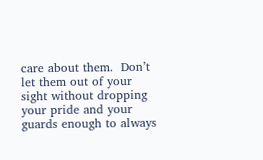care about them.  Don’t let them out of your sight without dropping your pride and your guards enough to always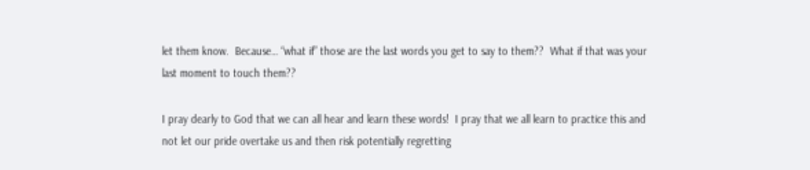let them know.  Because… “what if” those are the last words you get to say to them??  What if that was your last moment to touch them??

I pray dearly to God that we can all hear and learn these words!  I pray that we all learn to practice this and not let our pride overtake us and then risk potentially regretting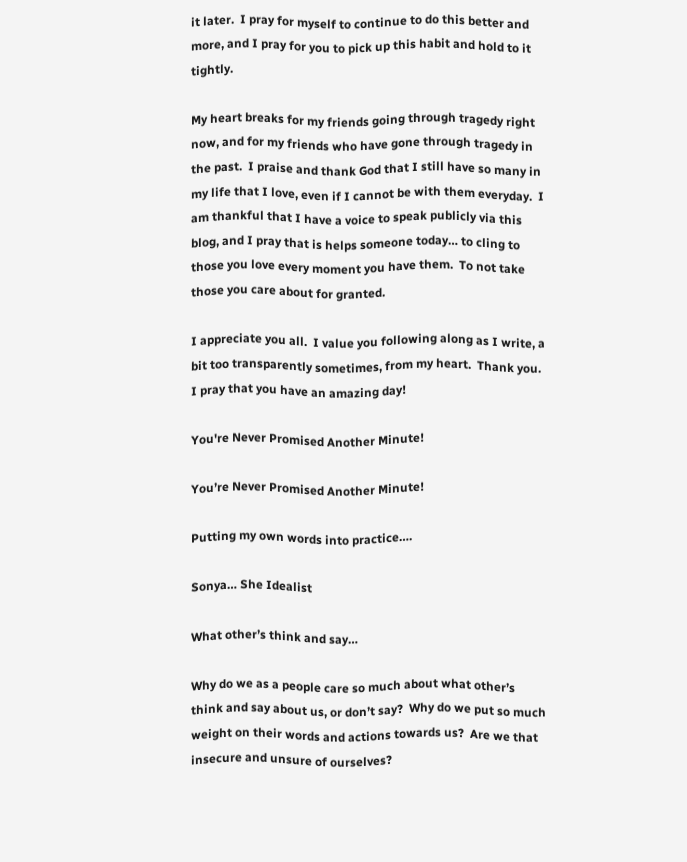it later.  I pray for myself to continue to do this better and more, and I pray for you to pick up this habit and hold to it tightly.

My heart breaks for my friends going through tragedy right now, and for my friends who have gone through tragedy in the past.  I praise and thank God that I still have so many in my life that I love, even if I cannot be with them everyday.  I am thankful that I have a voice to speak publicly via this blog, and I pray that is helps someone today… to cling to those you love every moment you have them.  To not take those you care about for granted.

I appreciate you all.  I value you following along as I write, a bit too transparently sometimes, from my heart.  Thank you.  I pray that you have an amazing day!

You're Never Promised Another Minute!

You’re Never Promised Another Minute!

Putting my own words into practice….

Sonya… She Idealist

What other’s think and say…

Why do we as a people care so much about what other’s think and say about us, or don’t say?  Why do we put so much weight on their words and actions towards us?  Are we that insecure and unsure of ourselves?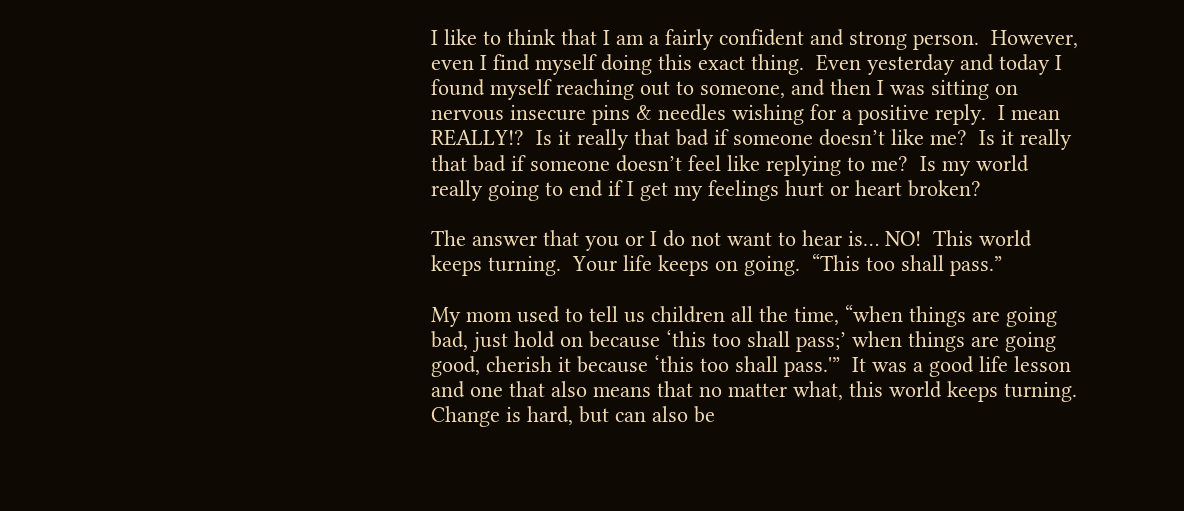I like to think that I am a fairly confident and strong person.  However, even I find myself doing this exact thing.  Even yesterday and today I found myself reaching out to someone, and then I was sitting on nervous insecure pins & needles wishing for a positive reply.  I mean REALLY!?  Is it really that bad if someone doesn’t like me?  Is it really that bad if someone doesn’t feel like replying to me?  Is my world really going to end if I get my feelings hurt or heart broken?

The answer that you or I do not want to hear is… NO!  This world keeps turning.  Your life keeps on going.  “This too shall pass.”

My mom used to tell us children all the time, “when things are going bad, just hold on because ‘this too shall pass;’ when things are going good, cherish it because ‘this too shall pass.'”  It was a good life lesson and one that also means that no matter what, this world keeps turning.  Change is hard, but can also be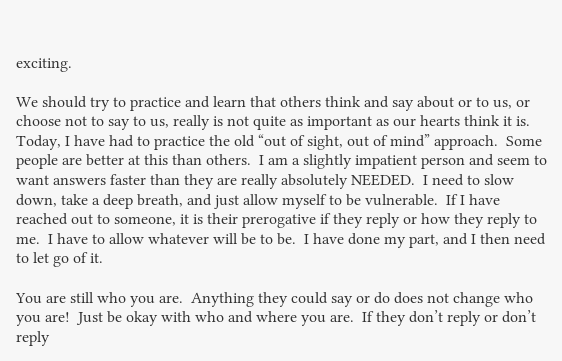exciting.

We should try to practice and learn that others think and say about or to us, or choose not to say to us, really is not quite as important as our hearts think it is.  Today, I have had to practice the old “out of sight, out of mind” approach.  Some people are better at this than others.  I am a slightly impatient person and seem to want answers faster than they are really absolutely NEEDED.  I need to slow down, take a deep breath, and just allow myself to be vulnerable.  If I have reached out to someone, it is their prerogative if they reply or how they reply to me.  I have to allow whatever will be to be.  I have done my part, and I then need to let go of it.

You are still who you are.  Anything they could say or do does not change who you are!  Just be okay with who and where you are.  If they don’t reply or don’t reply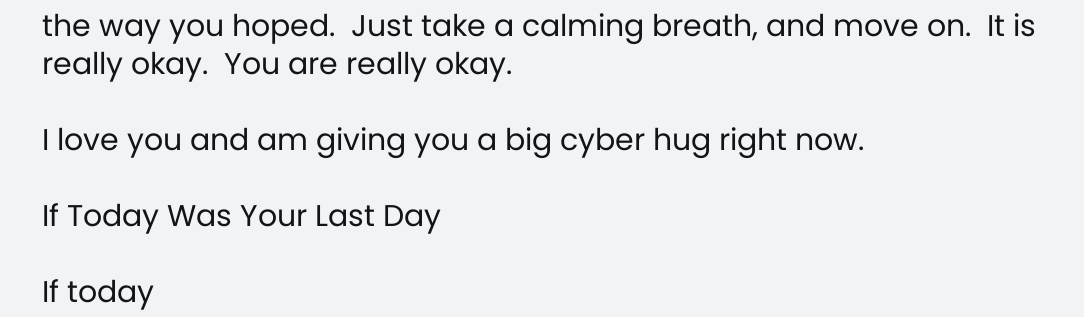the way you hoped.  Just take a calming breath, and move on.  It is really okay.  You are really okay.

I love you and am giving you a big cyber hug right now.

If Today Was Your Last Day

If today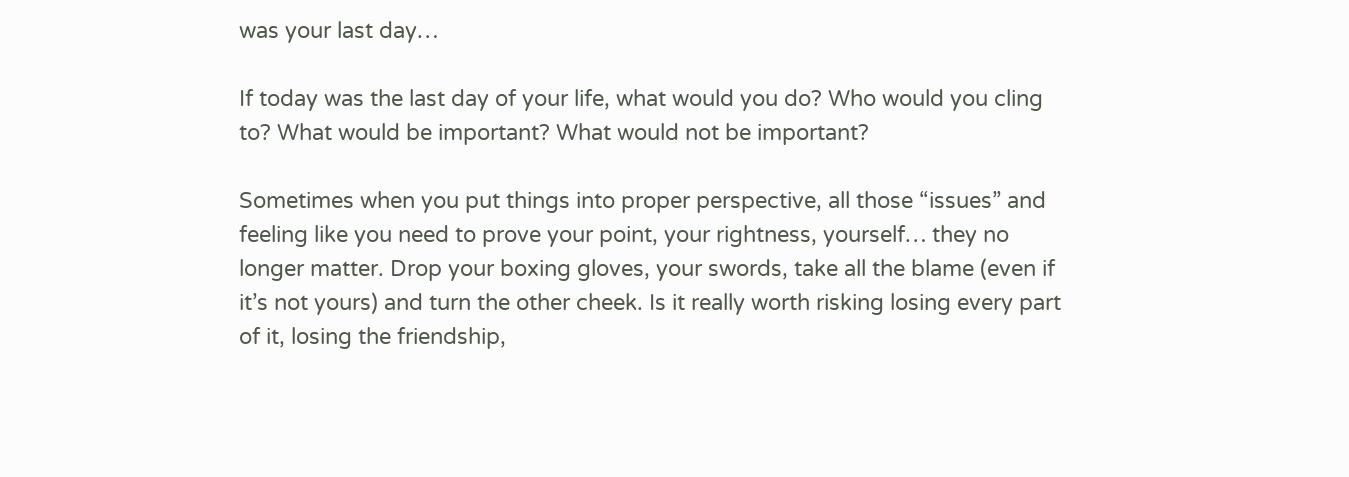was your last day…

If today was the last day of your life, what would you do? Who would you cling to? What would be important? What would not be important?

Sometimes when you put things into proper perspective, all those “issues” and feeling like you need to prove your point, your rightness, yourself… they no longer matter. Drop your boxing gloves, your swords, take all the blame (even if it’s not yours) and turn the other cheek. Is it really worth risking losing every part of it, losing the friendship,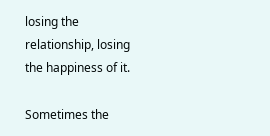losing the relationship, losing the happiness of it.

Sometimes the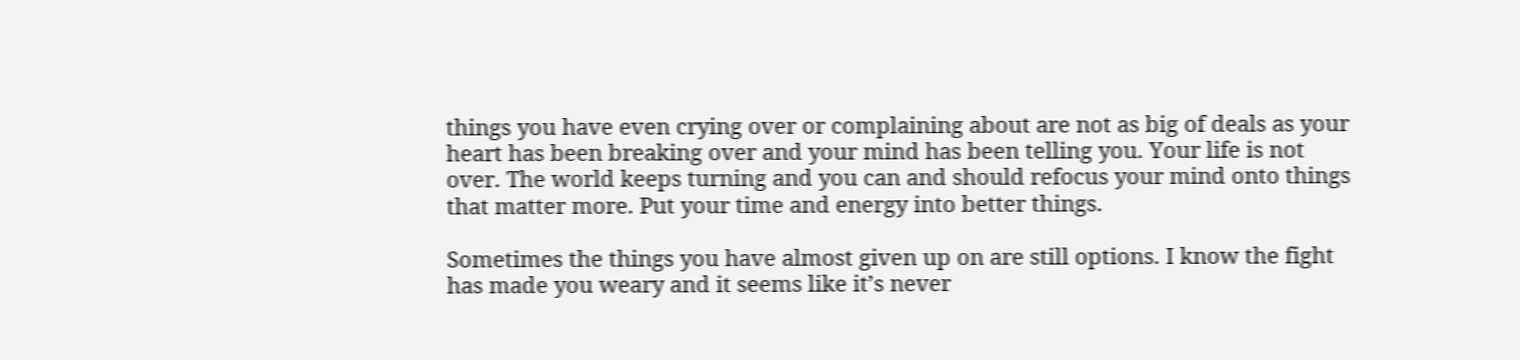things you have even crying over or complaining about are not as big of deals as your heart has been breaking over and your mind has been telling you. Your life is not over. The world keeps turning and you can and should refocus your mind onto things that matter more. Put your time and energy into better things.

Sometimes the things you have almost given up on are still options. I know the fight has made you weary and it seems like it’s never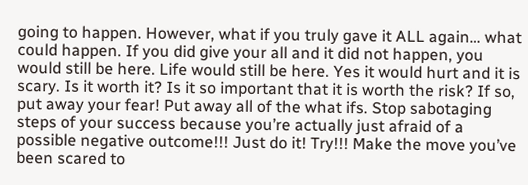going to happen. However, what if you truly gave it ALL again… what could happen. If you did give your all and it did not happen, you would still be here. Life would still be here. Yes it would hurt and it is scary. Is it worth it? Is it so important that it is worth the risk? If so, put away your fear! Put away all of the what ifs. Stop sabotaging steps of your success because you’re actually just afraid of a possible negative outcome!!! Just do it! Try!!! Make the move you’ve been scared to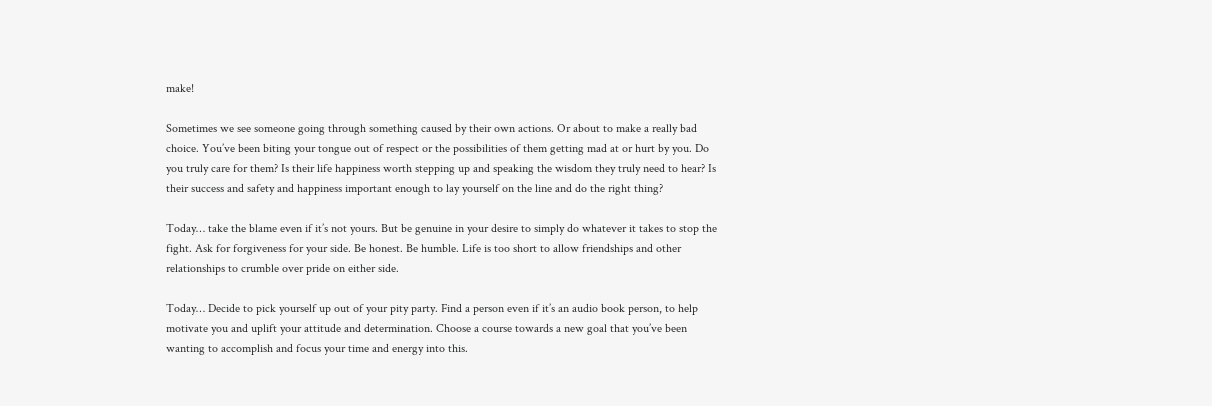make!

Sometimes we see someone going through something caused by their own actions. Or about to make a really bad choice. You’ve been biting your tongue out of respect or the possibilities of them getting mad at or hurt by you. Do you truly care for them? Is their life happiness worth stepping up and speaking the wisdom they truly need to hear? Is their success and safety and happiness important enough to lay yourself on the line and do the right thing?

Today… take the blame even if it’s not yours. But be genuine in your desire to simply do whatever it takes to stop the fight. Ask for forgiveness for your side. Be honest. Be humble. Life is too short to allow friendships and other relationships to crumble over pride on either side.

Today… Decide to pick yourself up out of your pity party. Find a person even if it’s an audio book person, to help motivate you and uplift your attitude and determination. Choose a course towards a new goal that you’ve been wanting to accomplish and focus your time and energy into this.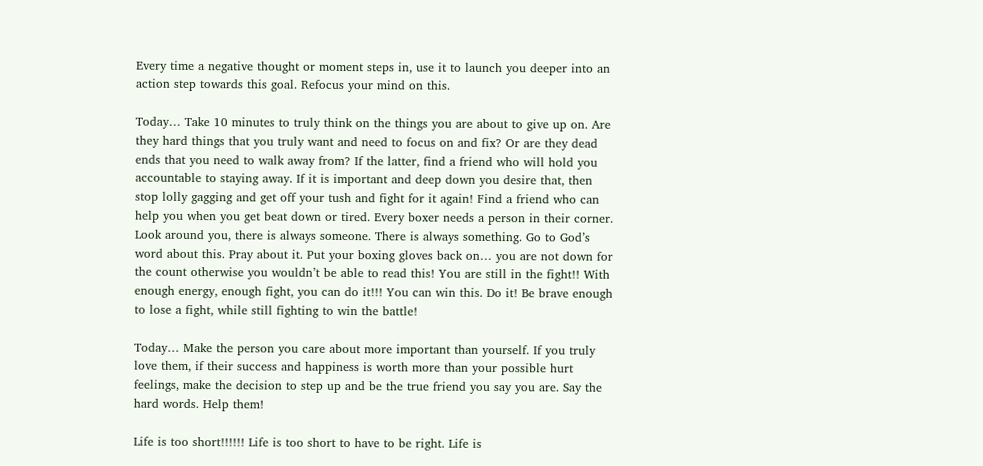Every time a negative thought or moment steps in, use it to launch you deeper into an action step towards this goal. Refocus your mind on this.

Today… Take 10 minutes to truly think on the things you are about to give up on. Are they hard things that you truly want and need to focus on and fix? Or are they dead ends that you need to walk away from? If the latter, find a friend who will hold you accountable to staying away. If it is important and deep down you desire that, then stop lolly gagging and get off your tush and fight for it again! Find a friend who can help you when you get beat down or tired. Every boxer needs a person in their corner. Look around you, there is always someone. There is always something. Go to God’s word about this. Pray about it. Put your boxing gloves back on… you are not down for the count otherwise you wouldn’t be able to read this! You are still in the fight!! With enough energy, enough fight, you can do it!!! You can win this. Do it! Be brave enough to lose a fight, while still fighting to win the battle!

Today… Make the person you care about more important than yourself. If you truly love them, if their success and happiness is worth more than your possible hurt feelings, make the decision to step up and be the true friend you say you are. Say the hard words. Help them!

Life is too short!!!!!! Life is too short to have to be right. Life is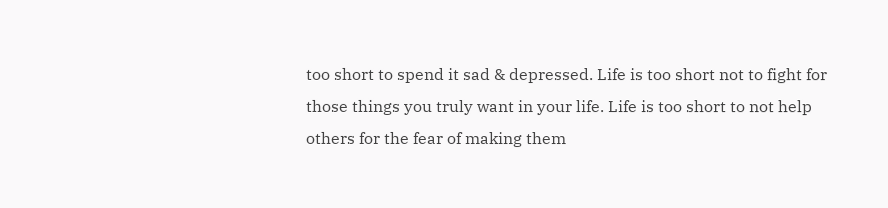too short to spend it sad & depressed. Life is too short not to fight for those things you truly want in your life. Life is too short to not help others for the fear of making them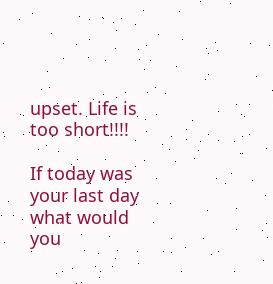upset. Life is too short!!!!

If today was your last day what would you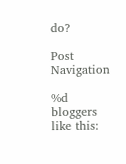do?

Post Navigation

%d bloggers like this: